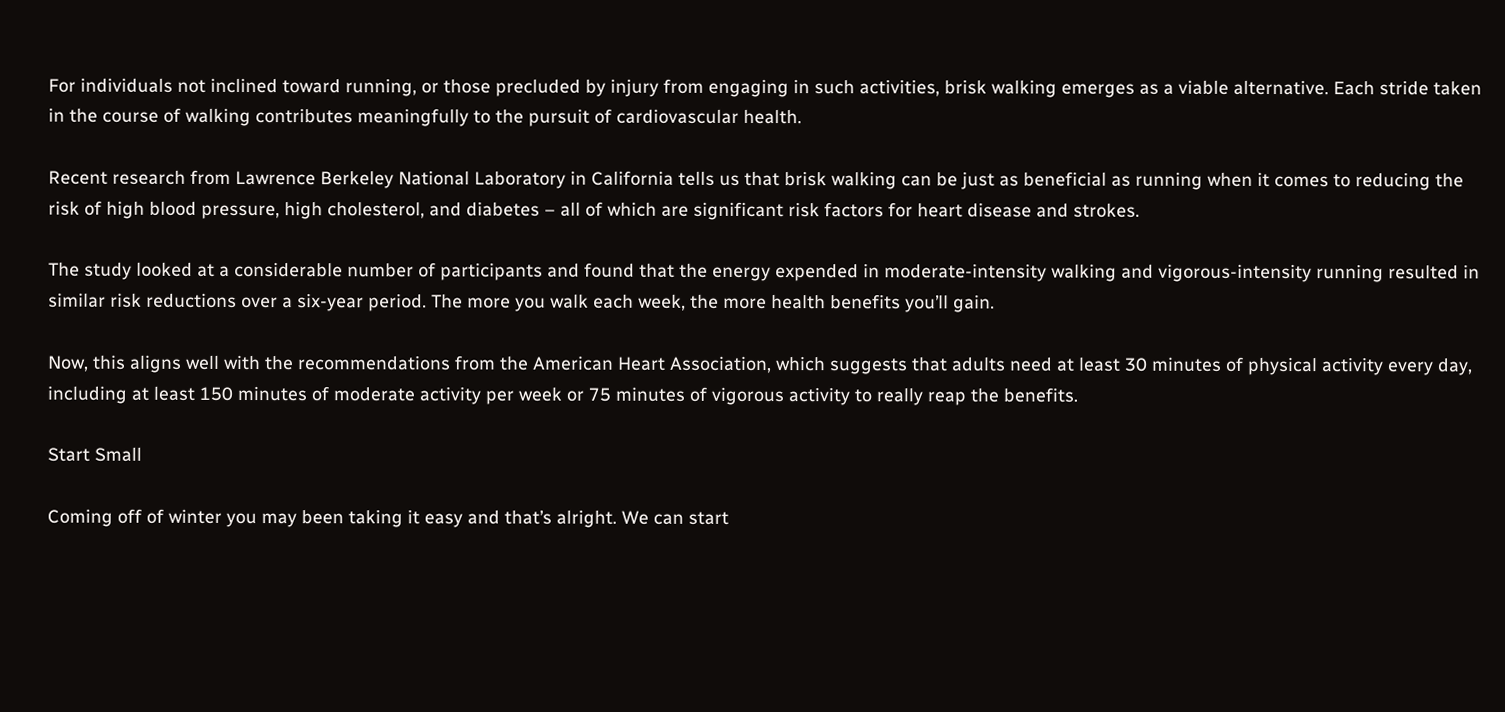For individuals not inclined toward running, or those precluded by injury from engaging in such activities, brisk walking emerges as a viable alternative. Each stride taken in the course of walking contributes meaningfully to the pursuit of cardiovascular health.

Recent research from Lawrence Berkeley National Laboratory in California tells us that brisk walking can be just as beneficial as running when it comes to reducing the risk of high blood pressure, high cholesterol, and diabetes – all of which are significant risk factors for heart disease and strokes.

The study looked at a considerable number of participants and found that the energy expended in moderate-intensity walking and vigorous-intensity running resulted in similar risk reductions over a six-year period. The more you walk each week, the more health benefits you’ll gain.

Now, this aligns well with the recommendations from the American Heart Association, which suggests that adults need at least 30 minutes of physical activity every day, including at least 150 minutes of moderate activity per week or 75 minutes of vigorous activity to really reap the benefits.

Start Small

Coming off of winter you may been taking it easy and that’s alright. We can start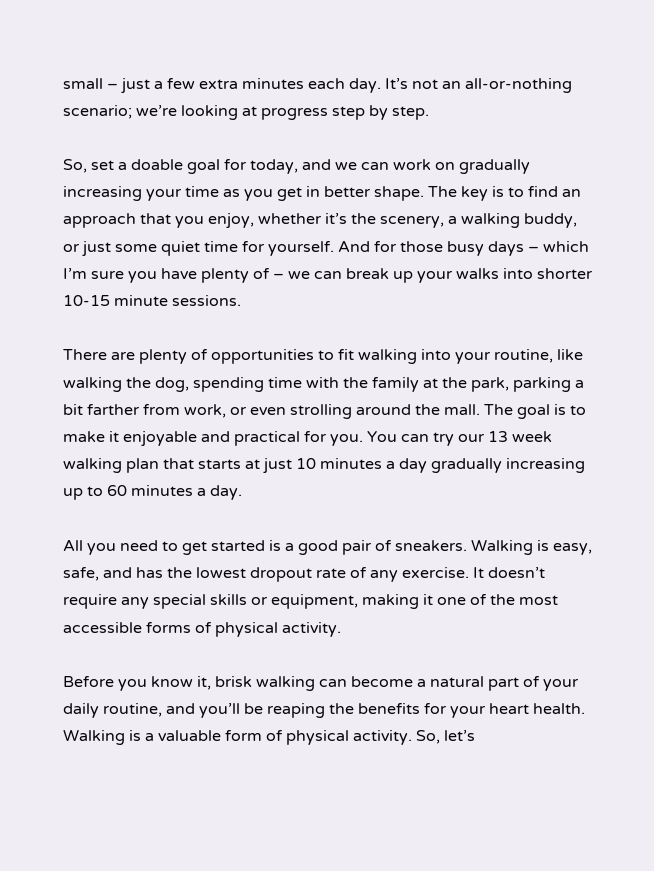small – just a few extra minutes each day. It’s not an all-or-nothing scenario; we’re looking at progress step by step.

So, set a doable goal for today, and we can work on gradually increasing your time as you get in better shape. The key is to find an approach that you enjoy, whether it’s the scenery, a walking buddy, or just some quiet time for yourself. And for those busy days – which I’m sure you have plenty of – we can break up your walks into shorter 10-15 minute sessions.

There are plenty of opportunities to fit walking into your routine, like walking the dog, spending time with the family at the park, parking a bit farther from work, or even strolling around the mall. The goal is to make it enjoyable and practical for you. You can try our 13 week walking plan that starts at just 10 minutes a day gradually increasing up to 60 minutes a day.

All you need to get started is a good pair of sneakers. Walking is easy, safe, and has the lowest dropout rate of any exercise. It doesn’t require any special skills or equipment, making it one of the most accessible forms of physical activity.

Before you know it, brisk walking can become a natural part of your daily routine, and you’ll be reaping the benefits for your heart health. Walking is a valuable form of physical activity. So, let’s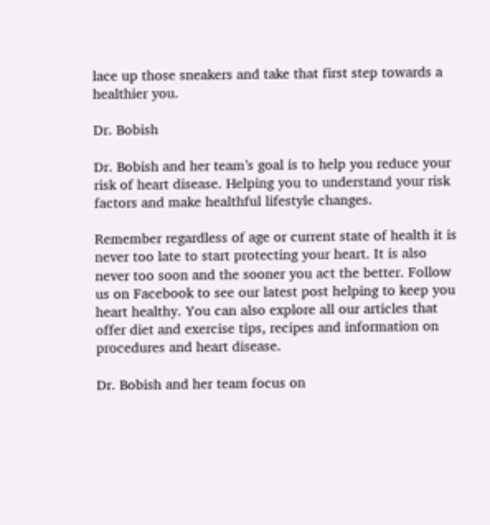lace up those sneakers and take that first step towards a healthier you.

Dr. Bobish

Dr. Bobish and her team’s goal is to help you reduce your risk of heart disease. Helping you to understand your risk factors and make healthful lifestyle changes.

Remember regardless of age or current state of health it is never too late to start protecting your heart. It is also never too soon and the sooner you act the better. Follow us on Facebook to see our latest post helping to keep you heart healthy. You can also explore all our articles that offer diet and exercise tips, recipes and information on procedures and heart disease.

Dr. Bobish and her team focus on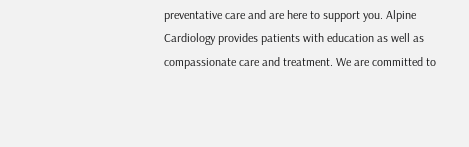preventative care and are here to support you. Alpine Cardiology provides patients with education as well as compassionate care and treatment. We are committed to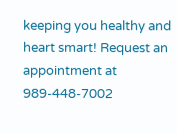keeping you healthy and heart smart! Request an appointment at 989-448-7002